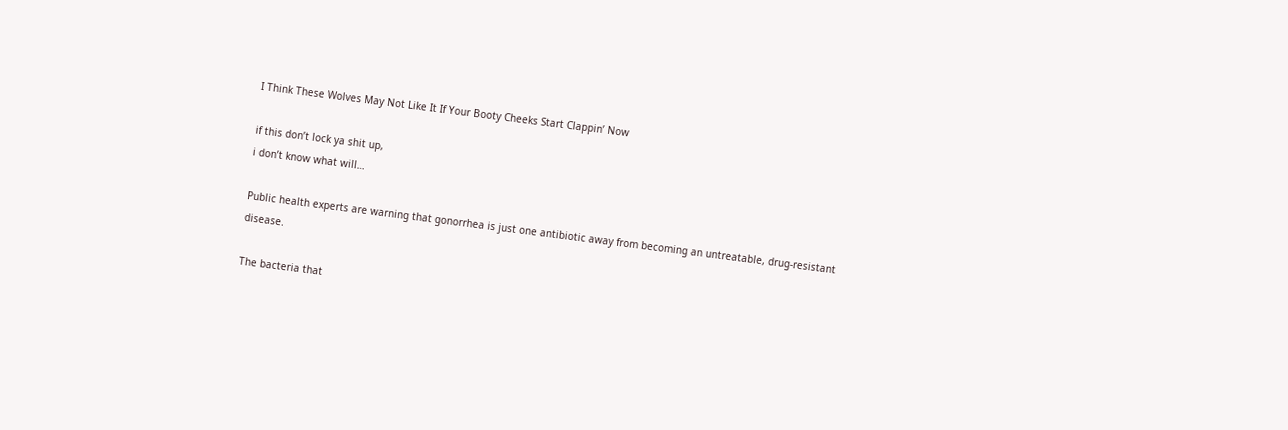I Think These Wolves May Not Like It If Your Booty Cheeks Start Clappin’ Now

if this don’t lock ya shit up,
i don’t know what will…

Public health experts are warning that gonorrhea is just one antibiotic away from becoming an untreatable, drug-resistant disease.

The bacteria that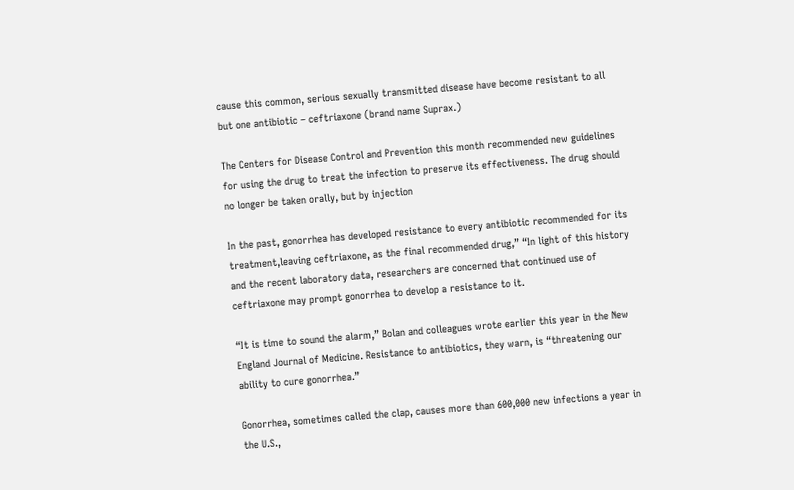cause this common, serious sexually transmitted disease have become resistant to all but one antibiotic – ceftriaxone (brand name Suprax.)

The Centers for Disease Control and Prevention this month recommended new guidelines for using the drug to treat the infection to preserve its effectiveness. The drug should no longer be taken orally, but by injection

In the past, gonorrhea has developed resistance to every antibiotic recommended for its treatment,leaving ceftriaxone, as the final recommended drug,” “In light of this history and the recent laboratory data, researchers are concerned that continued use of ceftriaxone may prompt gonorrhea to develop a resistance to it.

“It is time to sound the alarm,” Bolan and colleagues wrote earlier this year in the New England Journal of Medicine. Resistance to antibiotics, they warn, is “threatening our ability to cure gonorrhea.”

Gonorrhea, sometimes called the clap, causes more than 600,000 new infections a year in the U.S.,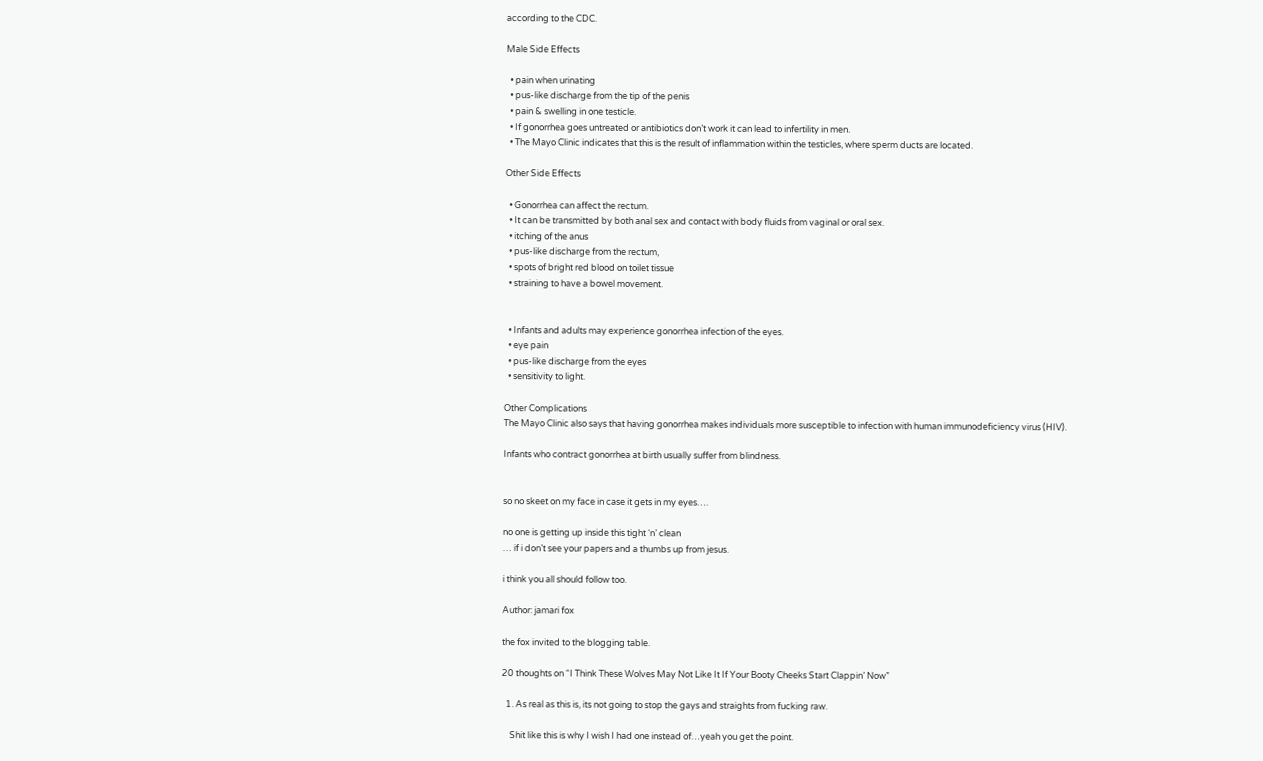according to the CDC.

Male Side Effects

  • pain when urinating
  • pus-like discharge from the tip of the penis
  • pain & swelling in one testicle.
  • If gonorrhea goes untreated or antibiotics don’t work it can lead to infertility in men.
  • The Mayo Clinic indicates that this is the result of inflammation within the testicles, where sperm ducts are located.

Other Side Effects

  • Gonorrhea can affect the rectum.
  • It can be transmitted by both anal sex and contact with body fluids from vaginal or oral sex.
  • itching of the anus
  • pus-like discharge from the rectum,
  • spots of bright red blood on toilet tissue
  • straining to have a bowel movement.


  • Infants and adults may experience gonorrhea infection of the eyes.
  • eye pain
  • pus-like discharge from the eyes
  • sensitivity to light.

Other Complications
The Mayo Clinic also says that having gonorrhea makes individuals more susceptible to infection with human immunodeficiency virus (HIV).

Infants who contract gonorrhea at birth usually suffer from blindness.


so no skeet on my face in case it gets in my eyes….

no one is getting up inside this tight ‘n’ clean
… if i don’t see your papers and a thumbs up from jesus.

i think you all should follow too.

Author: jamari fox

the fox invited to the blogging table.

20 thoughts on “I Think These Wolves May Not Like It If Your Booty Cheeks Start Clappin’ Now”

  1. As real as this is, its not going to stop the gays and straights from fucking raw.

    Shit like this is why I wish I had one instead of…yeah you get the point.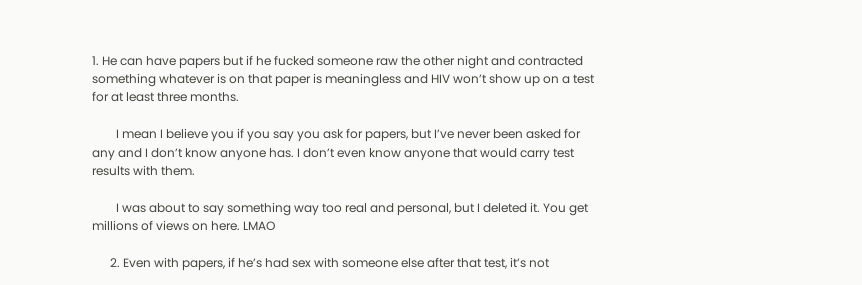1. He can have papers but if he fucked someone raw the other night and contracted something whatever is on that paper is meaningless and HIV won’t show up on a test for at least three months.

        I mean I believe you if you say you ask for papers, but I’ve never been asked for any and I don’t know anyone has. I don’t even know anyone that would carry test results with them.

        I was about to say something way too real and personal, but I deleted it. You get millions of views on here. LMAO

      2. Even with papers, if he’s had sex with someone else after that test, it’s not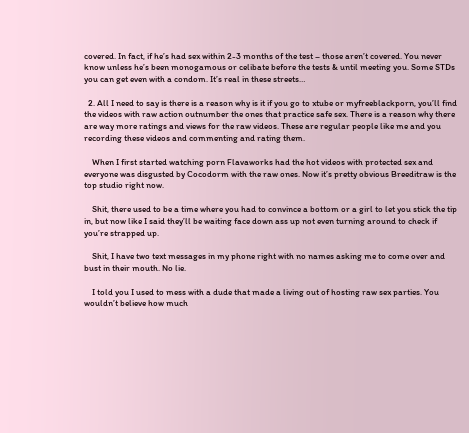covered. In fact, if he’s had sex within 2-3 months of the test – those aren’t covered. You never know unless he’s been monogamous or celibate before the tests & until meeting you. Some STDs you can get even with a condom. It’s real in these streets…

  2. All I need to say is there is a reason why is it if you go to xtube or myfreeblackporn, you’ll find the videos with raw action outnumber the ones that practice safe sex. There is a reason why there are way more ratings and views for the raw videos. These are regular people like me and you recording these videos and commenting and rating them.

    When I first started watching porn Flavaworks had the hot videos with protected sex and everyone was disgusted by Cocodorm with the raw ones. Now it’s pretty obvious Breeditraw is the top studio right now.

    Shit, there used to be a time where you had to convince a bottom or a girl to let you stick the tip in, but now like I said they’ll be waiting face down ass up not even turning around to check if you’re strapped up.

    Shit, I have two text messages in my phone right with no names asking me to come over and bust in their mouth. No lie.

    I told you I used to mess with a dude that made a living out of hosting raw sex parties. You wouldn’t believe how much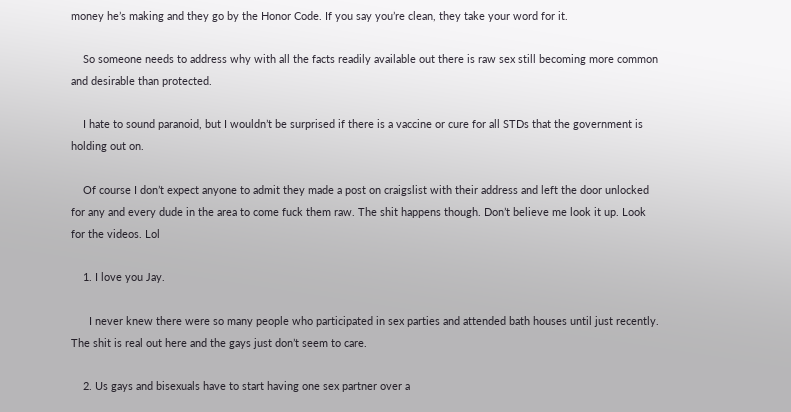money he’s making and they go by the Honor Code. If you say you’re clean, they take your word for it.

    So someone needs to address why with all the facts readily available out there is raw sex still becoming more common and desirable than protected.

    I hate to sound paranoid, but I wouldn’t be surprised if there is a vaccine or cure for all STDs that the government is holding out on.

    Of course I don’t expect anyone to admit they made a post on craigslist with their address and left the door unlocked for any and every dude in the area to come fuck them raw. The shit happens though. Don’t believe me look it up. Look for the videos. Lol

    1. I love you Jay.

      I never knew there were so many people who participated in sex parties and attended bath houses until just recently. The shit is real out here and the gays just don’t seem to care.

    2. Us gays and bisexuals have to start having one sex partner over a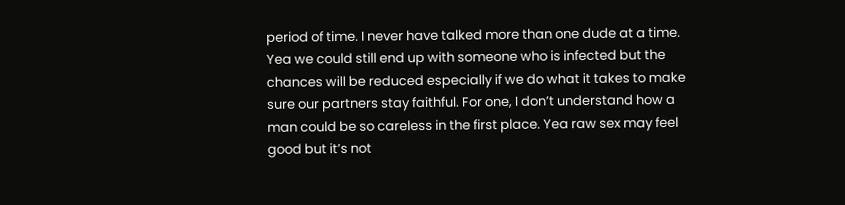period of time. I never have talked more than one dude at a time. Yea we could still end up with someone who is infected but the chances will be reduced especially if we do what it takes to make sure our partners stay faithful. For one, I don’t understand how a man could be so careless in the first place. Yea raw sex may feel good but it’s not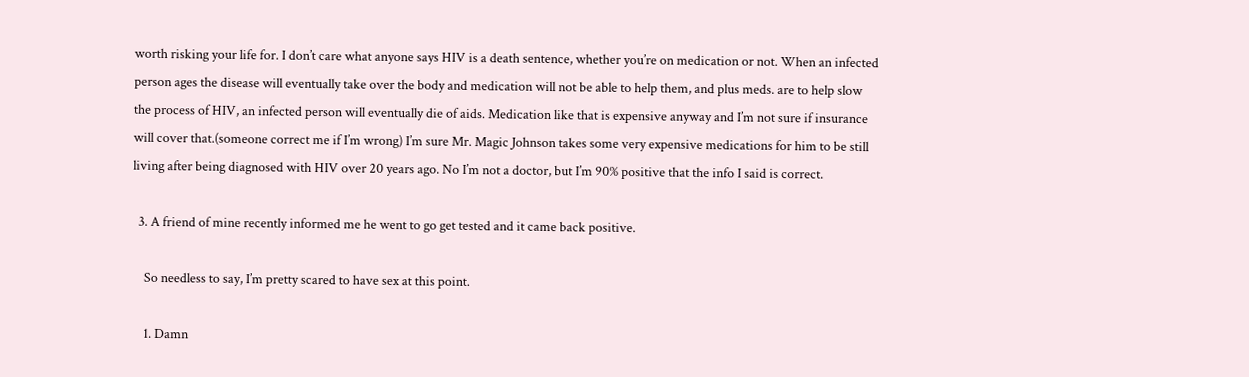worth risking your life for. I don’t care what anyone says HIV is a death sentence, whether you’re on medication or not. When an infected person ages the disease will eventually take over the body and medication will not be able to help them, and plus meds. are to help slow the process of HIV, an infected person will eventually die of aids. Medication like that is expensive anyway and I’m not sure if insurance will cover that.(someone correct me if I’m wrong) I’m sure Mr. Magic Johnson takes some very expensive medications for him to be still living after being diagnosed with HIV over 20 years ago. No I’m not a doctor, but I’m 90% positive that the info I said is correct.

  3. A friend of mine recently informed me he went to go get tested and it came back positive.

    So needless to say, I’m pretty scared to have sex at this point.

    1. Damn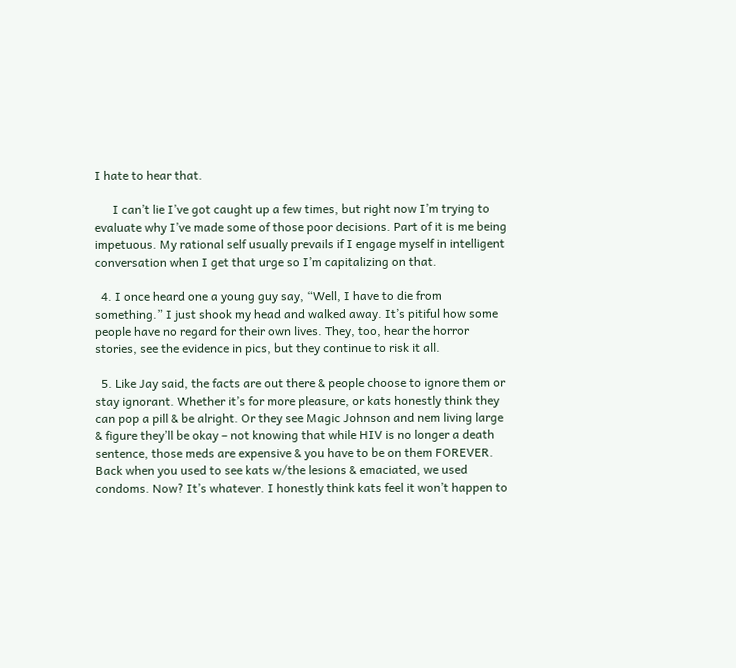I hate to hear that.

      I can’t lie I’ve got caught up a few times, but right now I’m trying to evaluate why I’ve made some of those poor decisions. Part of it is me being impetuous. My rational self usually prevails if I engage myself in intelligent conversation when I get that urge so I’m capitalizing on that.

  4. I once heard one a young guy say, “Well, I have to die from something.” I just shook my head and walked away. It’s pitiful how some people have no regard for their own lives. They, too, hear the horror stories, see the evidence in pics, but they continue to risk it all.

  5. Like Jay said, the facts are out there & people choose to ignore them or stay ignorant. Whether it’s for more pleasure, or kats honestly think they can pop a pill & be alright. Or they see Magic Johnson and nem living large & figure they’ll be okay – not knowing that while HIV is no longer a death sentence, those meds are expensive & you have to be on them FOREVER. Back when you used to see kats w/the lesions & emaciated, we used condoms. Now? It’s whatever. I honestly think kats feel it won’t happen to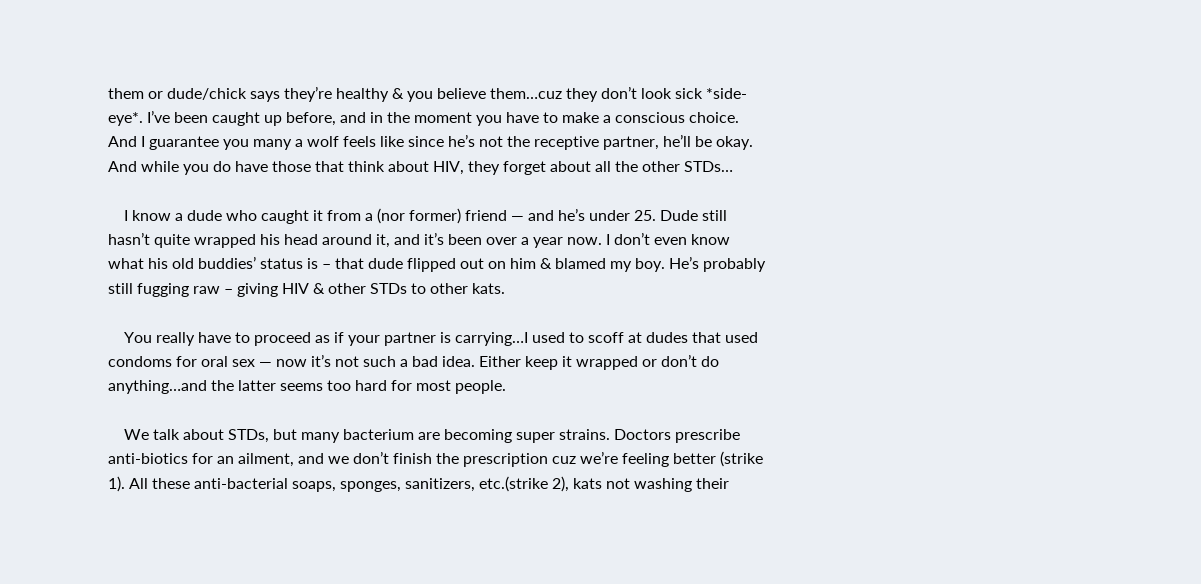them or dude/chick says they’re healthy & you believe them…cuz they don’t look sick *side-eye*. I’ve been caught up before, and in the moment you have to make a conscious choice. And I guarantee you many a wolf feels like since he’s not the receptive partner, he’ll be okay. And while you do have those that think about HIV, they forget about all the other STDs…

    I know a dude who caught it from a (nor former) friend — and he’s under 25. Dude still hasn’t quite wrapped his head around it, and it’s been over a year now. I don’t even know what his old buddies’ status is – that dude flipped out on him & blamed my boy. He’s probably still fugging raw – giving HIV & other STDs to other kats.

    You really have to proceed as if your partner is carrying…I used to scoff at dudes that used condoms for oral sex — now it’s not such a bad idea. Either keep it wrapped or don’t do anything…and the latter seems too hard for most people.

    We talk about STDs, but many bacterium are becoming super strains. Doctors prescribe anti-biotics for an ailment, and we don’t finish the prescription cuz we’re feeling better (strike 1). All these anti-bacterial soaps, sponges, sanitizers, etc.(strike 2), kats not washing their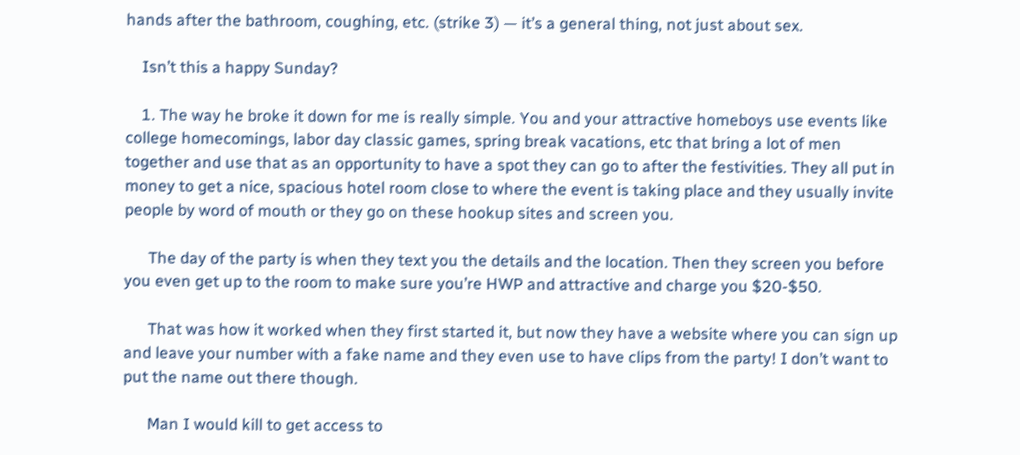hands after the bathroom, coughing, etc. (strike 3) — it’s a general thing, not just about sex.

    Isn’t this a happy Sunday?

    1. The way he broke it down for me is really simple. You and your attractive homeboys use events like college homecomings, labor day classic games, spring break vacations, etc that bring a lot of men together and use that as an opportunity to have a spot they can go to after the festivities. They all put in money to get a nice, spacious hotel room close to where the event is taking place and they usually invite people by word of mouth or they go on these hookup sites and screen you.

      The day of the party is when they text you the details and the location. Then they screen you before you even get up to the room to make sure you’re HWP and attractive and charge you $20-$50.

      That was how it worked when they first started it, but now they have a website where you can sign up and leave your number with a fake name and they even use to have clips from the party! I don’t want to put the name out there though.

      Man I would kill to get access to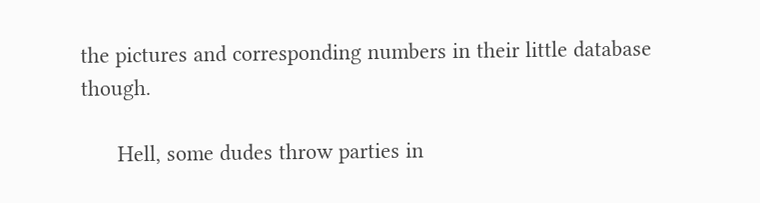the pictures and corresponding numbers in their little database though.

      Hell, some dudes throw parties in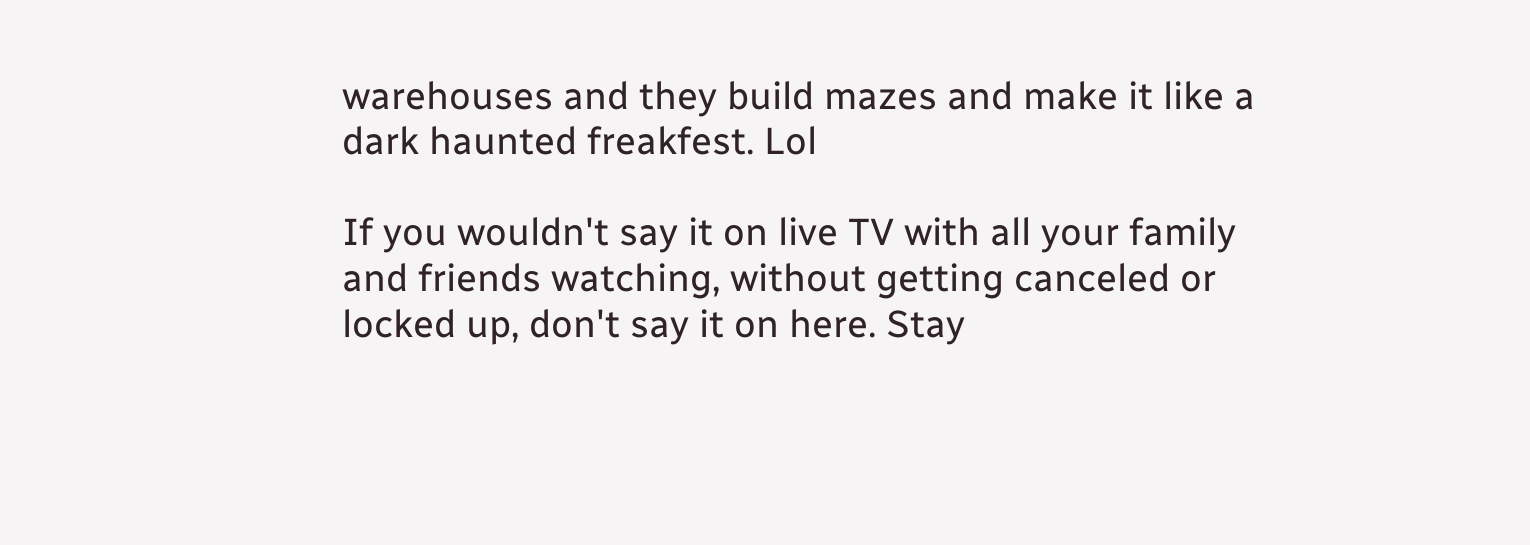warehouses and they build mazes and make it like a dark haunted freakfest. Lol

If you wouldn't say it on live TV with all your family and friends watching, without getting canceled or locked up, don't say it on here. Stay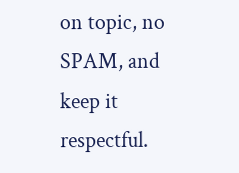on topic, no SPAM, and keep it respectful.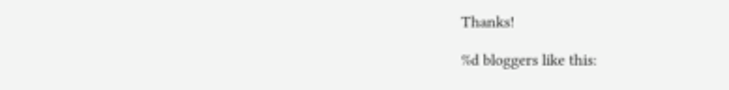Thanks!

%d bloggers like this: